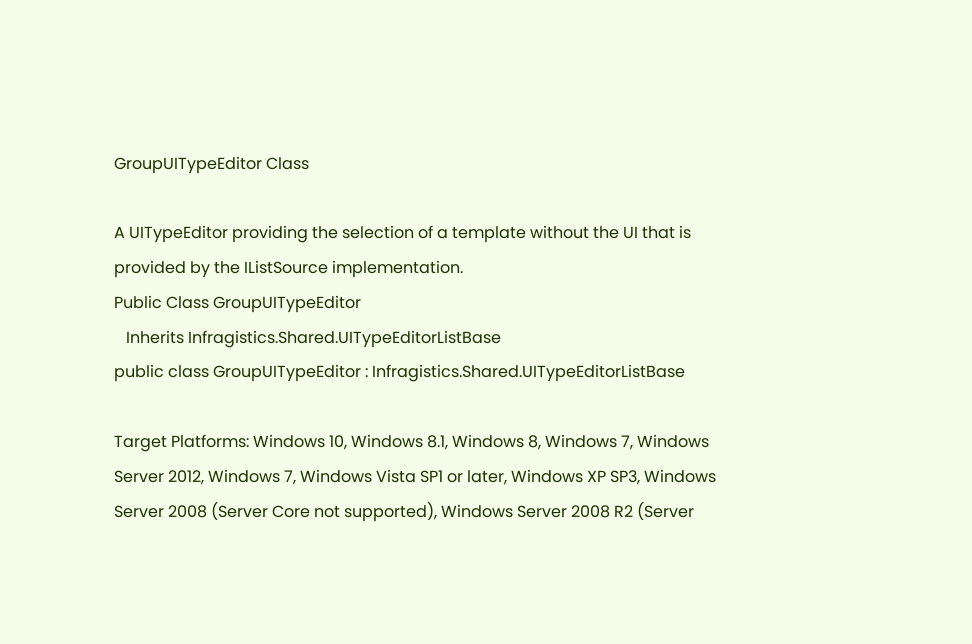GroupUITypeEditor Class

A UITypeEditor providing the selection of a template without the UI that is provided by the IListSource implementation.
Public Class GroupUITypeEditor
   Inherits Infragistics.Shared.UITypeEditorListBase
public class GroupUITypeEditor : Infragistics.Shared.UITypeEditorListBase

Target Platforms: Windows 10, Windows 8.1, Windows 8, Windows 7, Windows Server 2012, Windows 7, Windows Vista SP1 or later, Windows XP SP3, Windows Server 2008 (Server Core not supported), Windows Server 2008 R2 (Server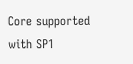Core supported with SP1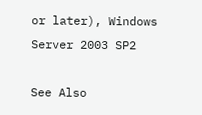or later), Windows Server 2003 SP2

See Also